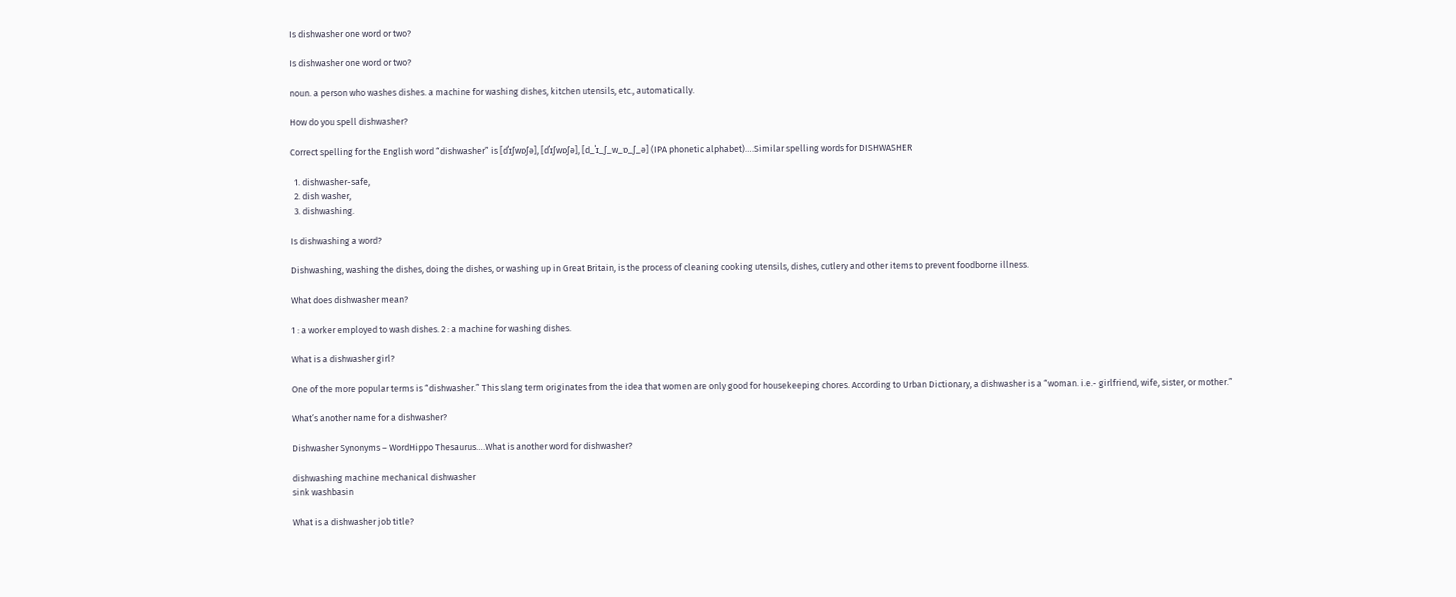Is dishwasher one word or two?

Is dishwasher one word or two?

noun. a person who washes dishes. a machine for washing dishes, kitchen utensils, etc., automatically.

How do you spell dishwasher?

Correct spelling for the English word “dishwasher” is [dˈɪʃwɒʃə], [dˈɪʃwɒʃə], [d_ˈɪ_ʃ_w_ɒ_ʃ_ə] (IPA phonetic alphabet)….Similar spelling words for DISHWASHER

  1. dishwasher-safe,
  2. dish washer,
  3. dishwashing.

Is dishwashing a word?

Dishwashing, washing the dishes, doing the dishes, or washing up in Great Britain, is the process of cleaning cooking utensils, dishes, cutlery and other items to prevent foodborne illness.

What does dishwasher mean?

1 : a worker employed to wash dishes. 2 : a machine for washing dishes.

What is a dishwasher girl?

One of the more popular terms is “dishwasher.” This slang term originates from the idea that women are only good for housekeeping chores. According to Urban Dictionary, a dishwasher is a “woman. i.e.- girlfriend, wife, sister, or mother.”

What’s another name for a dishwasher?

Dishwasher Synonyms – WordHippo Thesaurus….What is another word for dishwasher?

dishwashing machine mechanical dishwasher
sink washbasin

What is a dishwasher job title?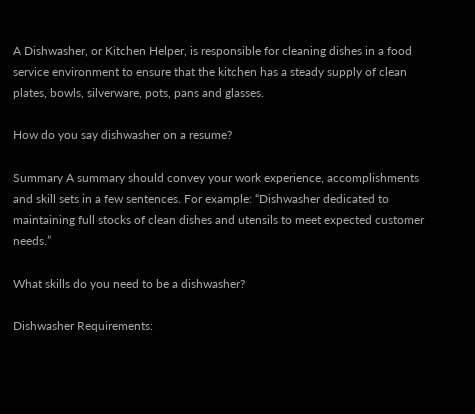A Dishwasher, or Kitchen Helper, is responsible for cleaning dishes in a food service environment to ensure that the kitchen has a steady supply of clean plates, bowls, silverware, pots, pans and glasses.

How do you say dishwasher on a resume?

Summary A summary should convey your work experience, accomplishments and skill sets in a few sentences. For example: “Dishwasher dedicated to maintaining full stocks of clean dishes and utensils to meet expected customer needs.”

What skills do you need to be a dishwasher?

Dishwasher Requirements: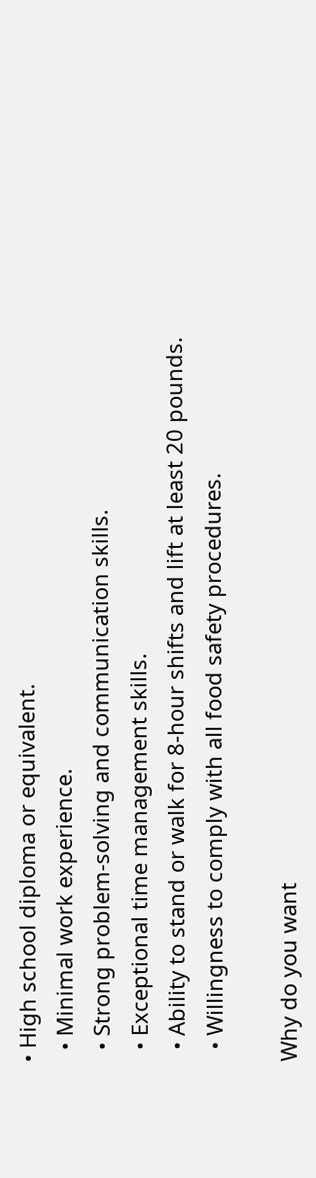• High school diploma or equivalent.
  • Minimal work experience.
  • Strong problem-solving and communication skills.
  • Exceptional time management skills.
  • Ability to stand or walk for 8-hour shifts and lift at least 20 pounds.
  • Willingness to comply with all food safety procedures.

Why do you want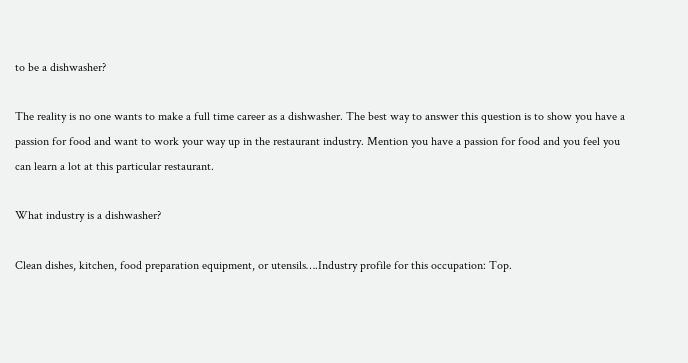to be a dishwasher?

The reality is no one wants to make a full time career as a dishwasher. The best way to answer this question is to show you have a passion for food and want to work your way up in the restaurant industry. Mention you have a passion for food and you feel you can learn a lot at this particular restaurant.

What industry is a dishwasher?

Clean dishes, kitchen, food preparation equipment, or utensils….Industry profile for this occupation: Top.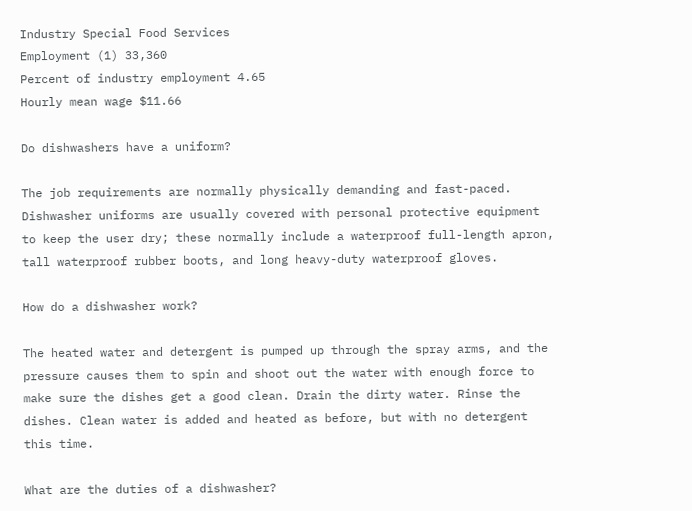Industry Special Food Services
Employment (1) 33,360
Percent of industry employment 4.65
Hourly mean wage $11.66

Do dishwashers have a uniform?

The job requirements are normally physically demanding and fast-paced. Dishwasher uniforms are usually covered with personal protective equipment to keep the user dry; these normally include a waterproof full-length apron, tall waterproof rubber boots, and long heavy-duty waterproof gloves.

How do a dishwasher work?

The heated water and detergent is pumped up through the spray arms, and the pressure causes them to spin and shoot out the water with enough force to make sure the dishes get a good clean. Drain the dirty water. Rinse the dishes. Clean water is added and heated as before, but with no detergent this time.

What are the duties of a dishwasher?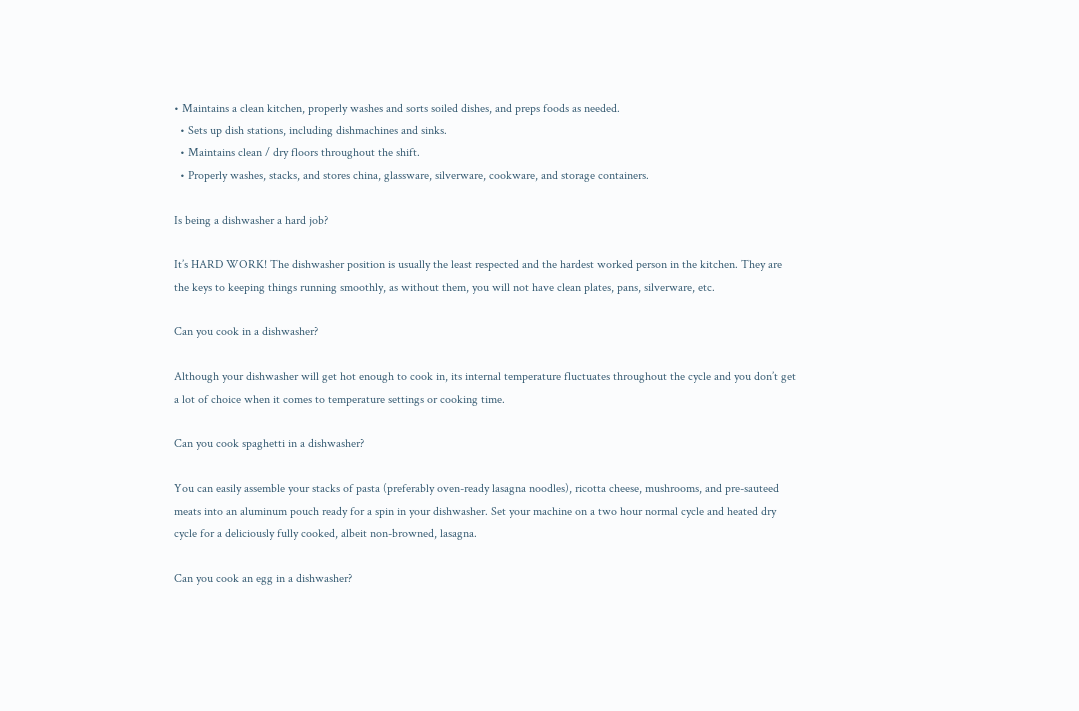• Maintains a clean kitchen, properly washes and sorts soiled dishes, and preps foods as needed.
  • Sets up dish stations, including dishmachines and sinks.
  • Maintains clean / dry floors throughout the shift.
  • Properly washes, stacks, and stores china, glassware, silverware, cookware, and storage containers.

Is being a dishwasher a hard job?

It’s HARD WORK! The dishwasher position is usually the least respected and the hardest worked person in the kitchen. They are the keys to keeping things running smoothly, as without them, you will not have clean plates, pans, silverware, etc.

Can you cook in a dishwasher?

Although your dishwasher will get hot enough to cook in, its internal temperature fluctuates throughout the cycle and you don’t get a lot of choice when it comes to temperature settings or cooking time.

Can you cook spaghetti in a dishwasher?

You can easily assemble your stacks of pasta (preferably oven-ready lasagna noodles), ricotta cheese, mushrooms, and pre-sauteed meats into an aluminum pouch ready for a spin in your dishwasher. Set your machine on a two hour normal cycle and heated dry cycle for a deliciously fully cooked, albeit non-browned, lasagna.

Can you cook an egg in a dishwasher?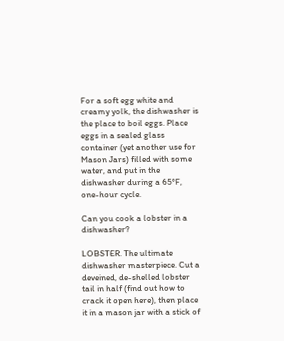For a soft egg white and creamy yolk, the dishwasher is the place to boil eggs. Place eggs in a sealed glass container (yet another use for Mason Jars) filled with some water, and put in the dishwasher during a 65°F, one-hour cycle.

Can you cook a lobster in a dishwasher?

LOBSTER. The ultimate dishwasher masterpiece. Cut a deveined, de-shelled lobster tail in half (find out how to crack it open here), then place it in a mason jar with a stick of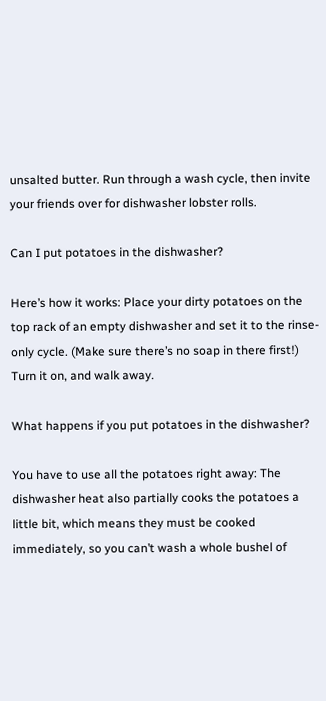unsalted butter. Run through a wash cycle, then invite your friends over for dishwasher lobster rolls.

Can I put potatoes in the dishwasher?

Here’s how it works: Place your dirty potatoes on the top rack of an empty dishwasher and set it to the rinse-only cycle. (Make sure there’s no soap in there first!) Turn it on, and walk away.

What happens if you put potatoes in the dishwasher?

You have to use all the potatoes right away: The dishwasher heat also partially cooks the potatoes a little bit, which means they must be cooked immediately, so you can’t wash a whole bushel of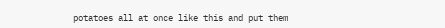potatoes all at once like this and put them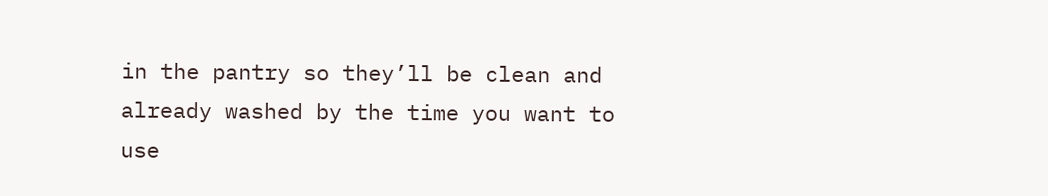in the pantry so they’ll be clean and already washed by the time you want to use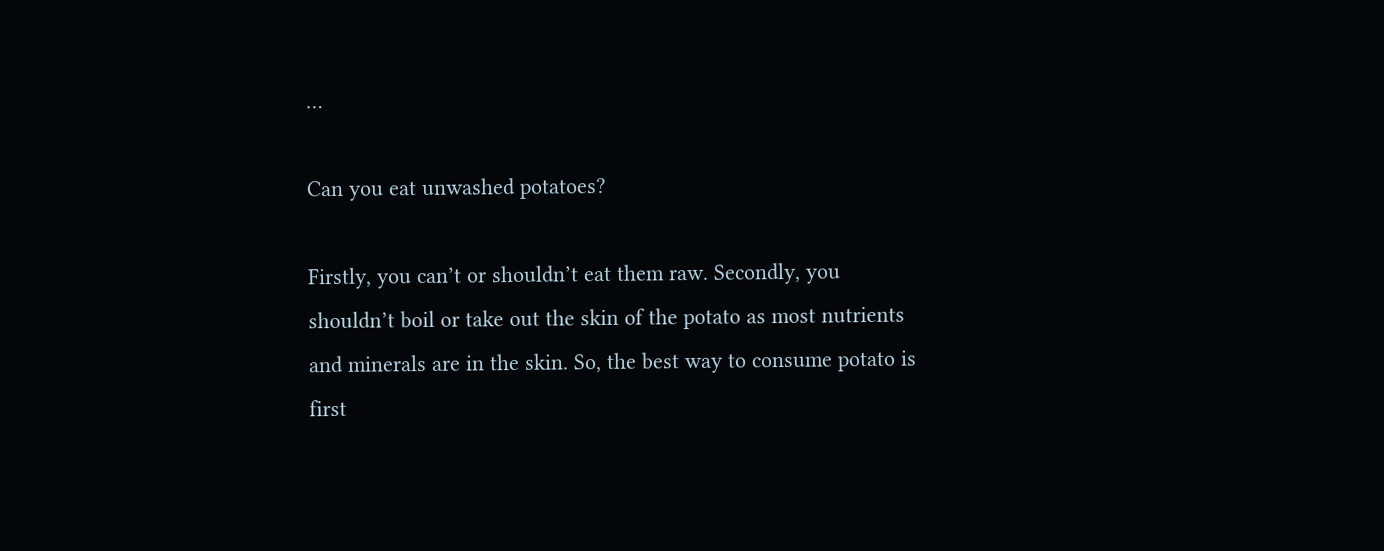…

Can you eat unwashed potatoes?

Firstly, you can’t or shouldn’t eat them raw. Secondly, you shouldn’t boil or take out the skin of the potato as most nutrients and minerals are in the skin. So, the best way to consume potato is first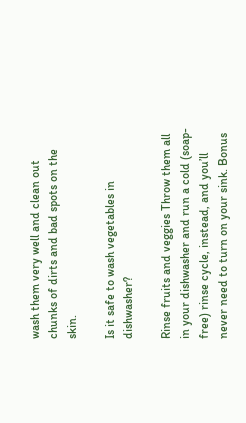wash them very well and clean out chunks of dirts and bad spots on the skin.

Is it safe to wash vegetables in dishwasher?

Rinse fruits and veggies Throw them all in your dishwasher and run a cold (soap-free) rinse cycle, instead, and you’ll never need to turn on your sink. Bonus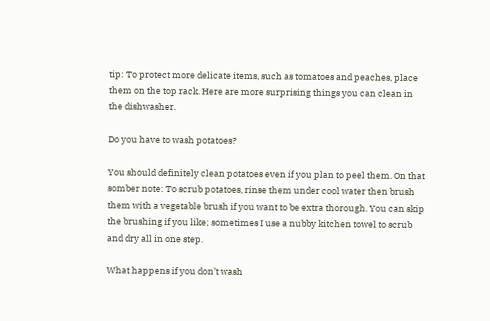tip: To protect more delicate items, such as tomatoes and peaches, place them on the top rack. Here are more surprising things you can clean in the dishwasher.

Do you have to wash potatoes?

You should definitely clean potatoes even if you plan to peel them. On that somber note: To scrub potatoes, rinse them under cool water then brush them with a vegetable brush if you want to be extra thorough. You can skip the brushing if you like; sometimes I use a nubby kitchen towel to scrub and dry all in one step.

What happens if you don’t wash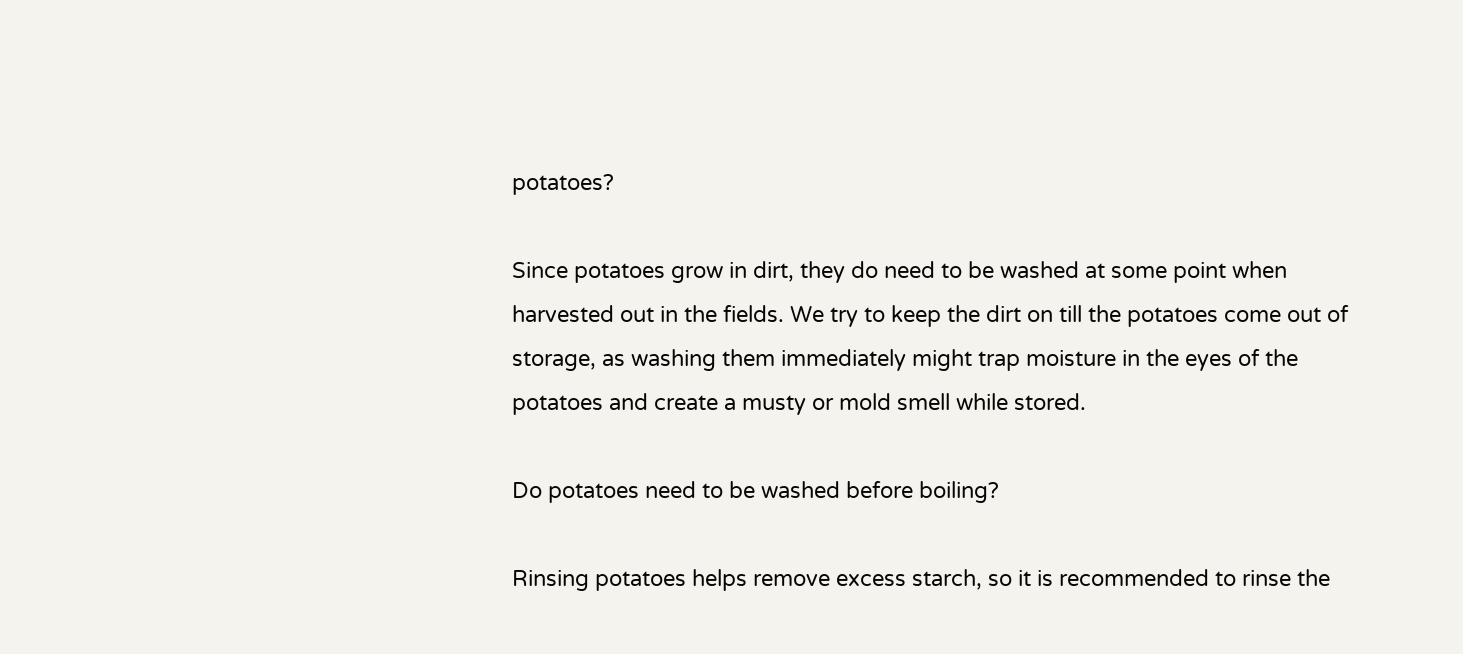potatoes?

Since potatoes grow in dirt, they do need to be washed at some point when harvested out in the fields. We try to keep the dirt on till the potatoes come out of storage, as washing them immediately might trap moisture in the eyes of the potatoes and create a musty or mold smell while stored.

Do potatoes need to be washed before boiling?

Rinsing potatoes helps remove excess starch, so it is recommended to rinse the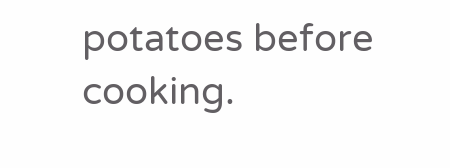potatoes before cooking.